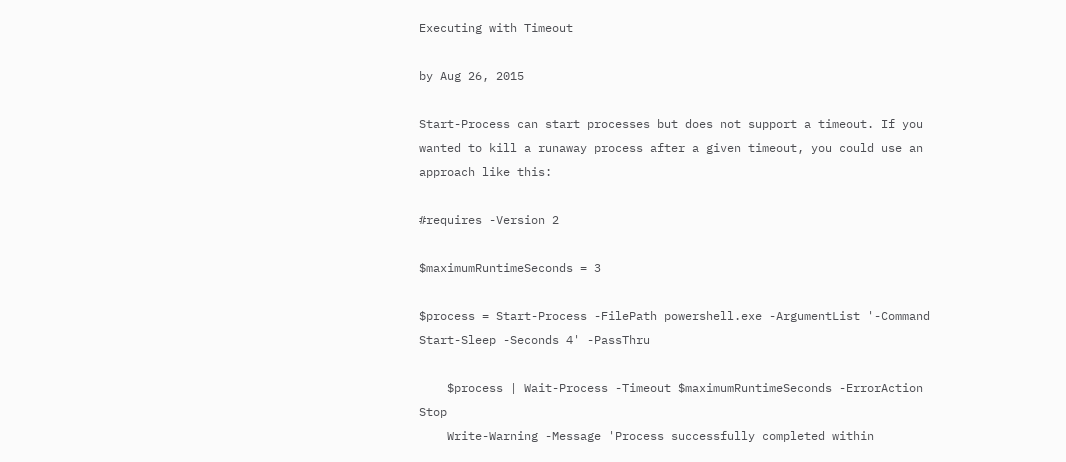Executing with Timeout

by Aug 26, 2015

Start-Process can start processes but does not support a timeout. If you wanted to kill a runaway process after a given timeout, you could use an approach like this:

#requires -Version 2

$maximumRuntimeSeconds = 3

$process = Start-Process -FilePath powershell.exe -ArgumentList '-Command Start-Sleep -Seconds 4' -PassThru

    $process | Wait-Process -Timeout $maximumRuntimeSeconds -ErrorAction Stop
    Write-Warning -Message 'Process successfully completed within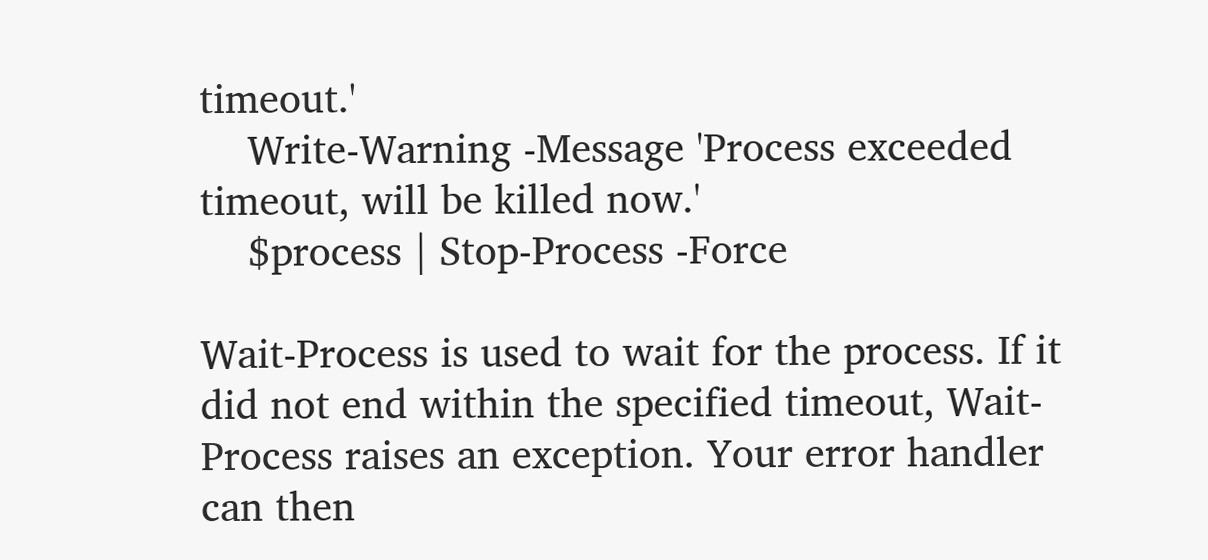timeout.'
    Write-Warning -Message 'Process exceeded timeout, will be killed now.'
    $process | Stop-Process -Force

Wait-Process is used to wait for the process. If it did not end within the specified timeout, Wait-Process raises an exception. Your error handler can then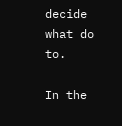decide what do to.

In the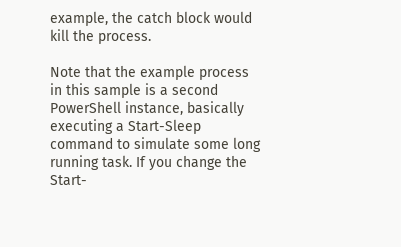example, the catch block would kill the process.

Note that the example process in this sample is a second PowerShell instance, basically executing a Start-Sleep command to simulate some long running task. If you change the Start-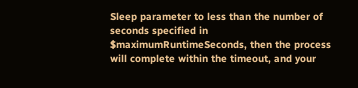Sleep parameter to less than the number of seconds specified in $maximumRuntimeSeconds, then the process will complete within the timeout, and your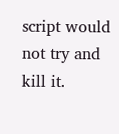script would not try and kill it.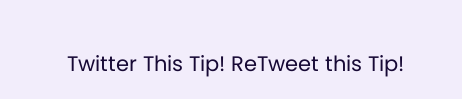Twitter This Tip! ReTweet this Tip!